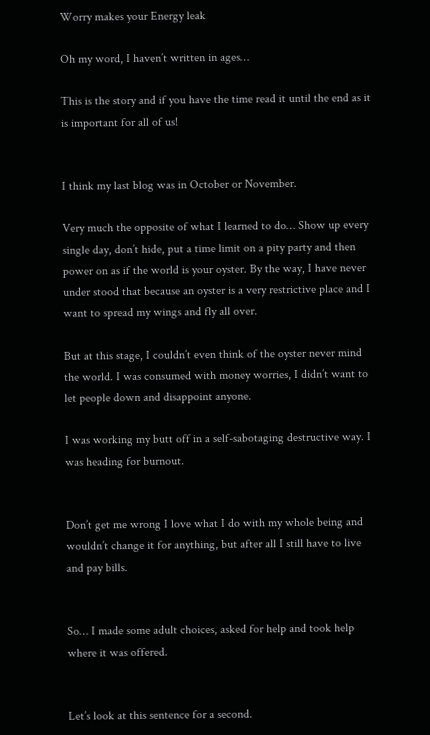Worry makes your Energy leak

Oh my word, I haven’t written in ages…

This is the story and if you have the time read it until the end as it is important for all of us!


I think my last blog was in October or November.

Very much the opposite of what I learned to do… Show up every single day, don’t hide, put a time limit on a pity party and then power on as if the world is your oyster. By the way, I have never under stood that because an oyster is a very restrictive place and I want to spread my wings and fly all over.

But at this stage, I couldn’t even think of the oyster never mind the world. I was consumed with money worries, I didn’t want to let people down and disappoint anyone.

I was working my butt off in a self-sabotaging destructive way. I was heading for burnout.


Don’t get me wrong I love what I do with my whole being and wouldn’t change it for anything, but after all I still have to live and pay bills.


So… I made some adult choices, asked for help and took help where it was offered.


Let’s look at this sentence for a second.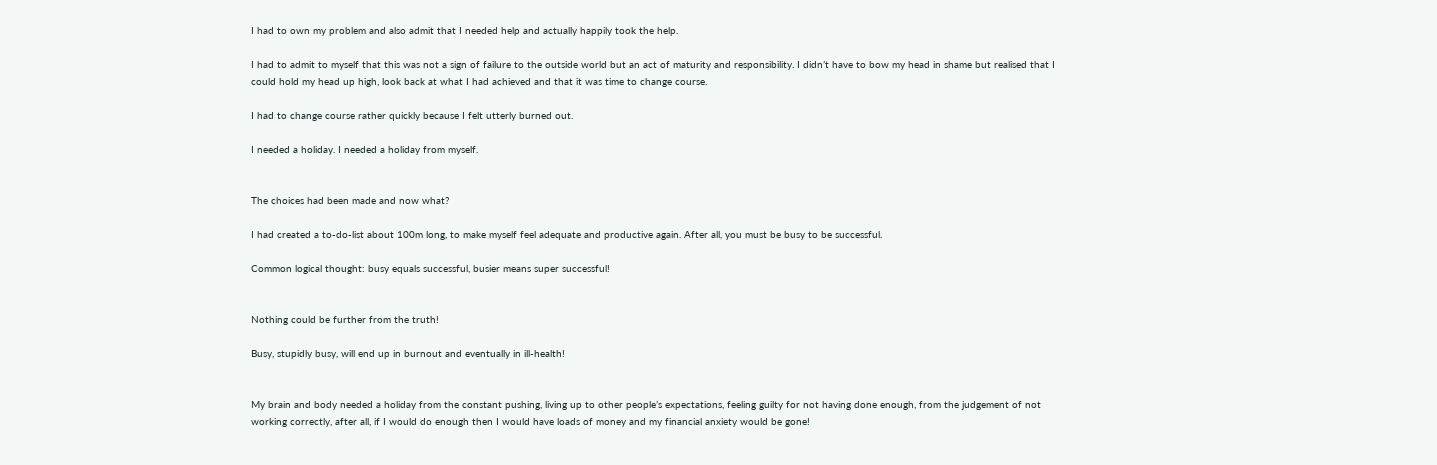I had to own my problem and also admit that I needed help and actually happily took the help.

I had to admit to myself that this was not a sign of failure to the outside world but an act of maturity and responsibility. I didn’t have to bow my head in shame but realised that I could hold my head up high, look back at what I had achieved and that it was time to change course.

I had to change course rather quickly because I felt utterly burned out.

I needed a holiday. I needed a holiday from myself.


The choices had been made and now what?

I had created a to-do-list about 100m long, to make myself feel adequate and productive again. After all, you must be busy to be successful.

Common logical thought: busy equals successful, busier means super successful!


Nothing could be further from the truth!

Busy, stupidly busy, will end up in burnout and eventually in ill-health!


My brain and body needed a holiday from the constant pushing, living up to other people’s expectations, feeling guilty for not having done enough, from the judgement of not working correctly, after all, if I would do enough then I would have loads of money and my financial anxiety would be gone!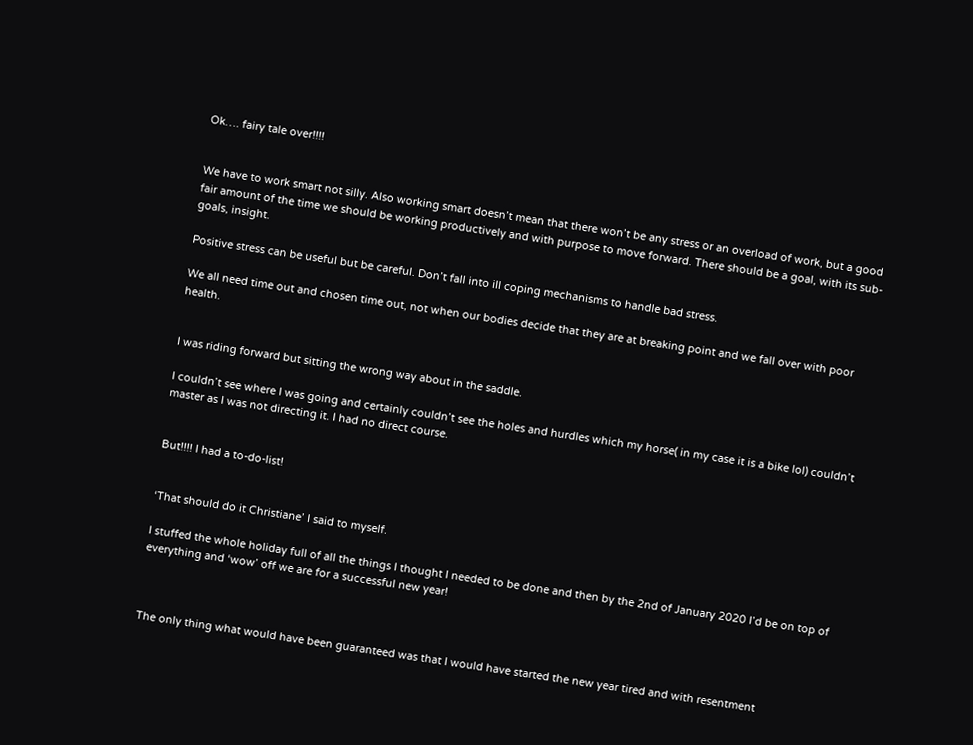Ok…. fairy tale over!!!!


We have to work smart not silly. Also working smart doesn’t mean that there won’t be any stress or an overload of work, but a good fair amount of the time we should be working productively and with purpose to move forward. There should be a goal, with its sub-goals, insight.

Positive stress can be useful but be careful. Don’t fall into ill coping mechanisms to handle bad stress.

We all need time out and chosen time out, not when our bodies decide that they are at breaking point and we fall over with poor health.


I was riding forward but sitting the wrong way about in the saddle.

I couldn’t see where I was going and certainly couldn’t see the holes and hurdles which my horse( in my case it is a bike lol) couldn’t master as I was not directing it. I had no direct course.


But!!!! I had a to-do-list!


‘That should do it Christiane’ I said to myself.

I stuffed the whole holiday full of all the things I thought I needed to be done and then by the 2nd of January 2020 I’d be on top of everything and ‘wow’ off we are for a successful new year!



The only thing what would have been guaranteed was that I would have started the new year tired and with resentment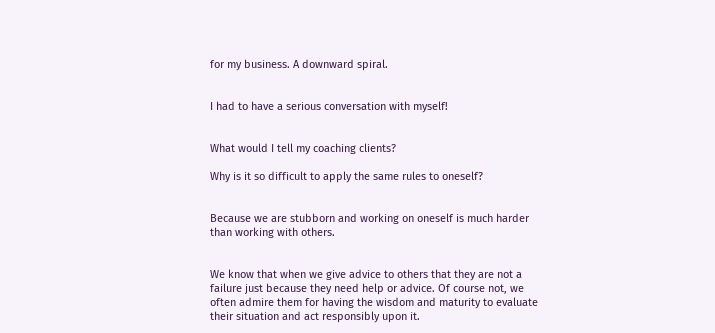for my business. A downward spiral.


I had to have a serious conversation with myself!


What would I tell my coaching clients?

Why is it so difficult to apply the same rules to oneself?


Because we are stubborn and working on oneself is much harder than working with others.


We know that when we give advice to others that they are not a failure just because they need help or advice. Of course not, we often admire them for having the wisdom and maturity to evaluate their situation and act responsibly upon it.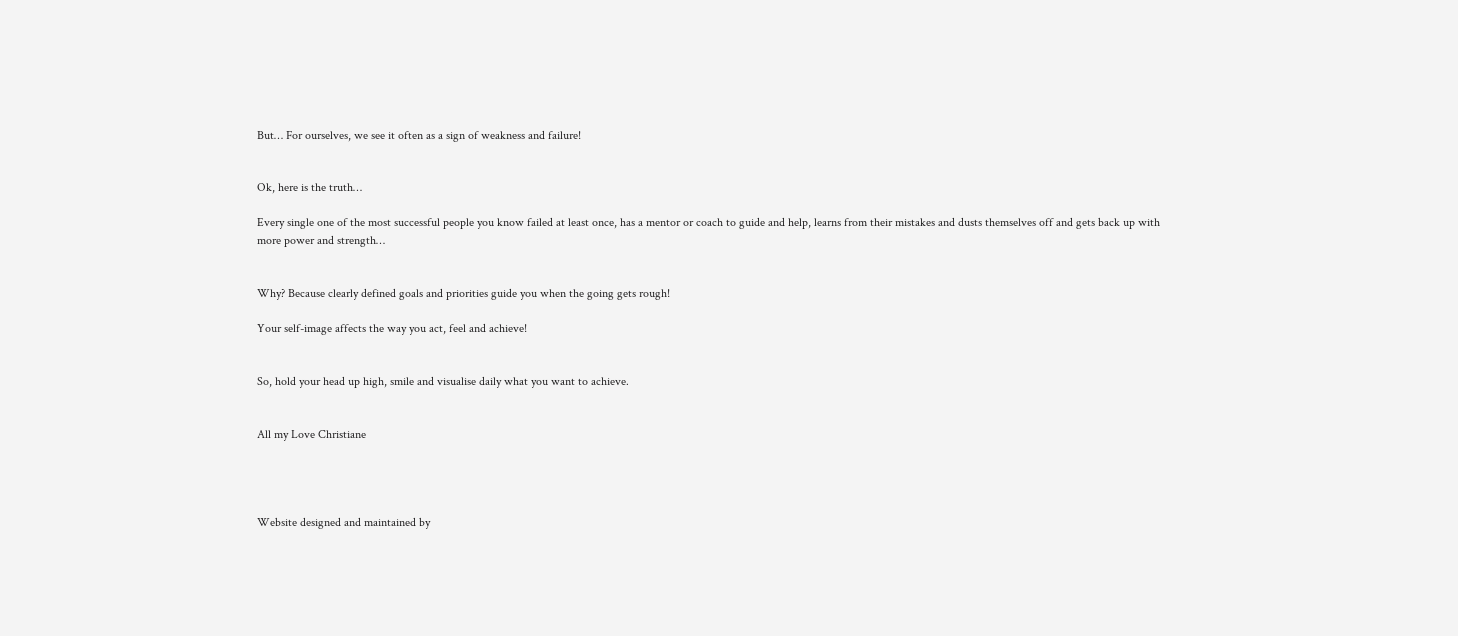But… For ourselves, we see it often as a sign of weakness and failure!


Ok, here is the truth…

Every single one of the most successful people you know failed at least once, has a mentor or coach to guide and help, learns from their mistakes and dusts themselves off and gets back up with more power and strength…


Why? Because clearly defined goals and priorities guide you when the going gets rough!

Your self-image affects the way you act, feel and achieve!


So, hold your head up high, smile and visualise daily what you want to achieve.


All my Love Christiane




Website designed and maintained by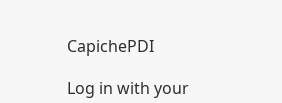CapichePDI

Log in with your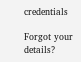credentials

Forgot your details?